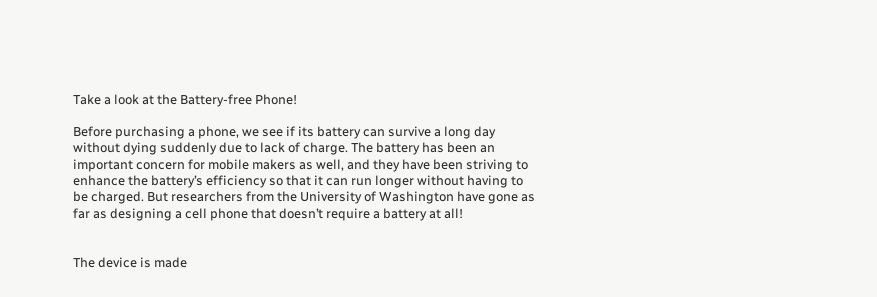Take a look at the Battery-free Phone!

Before purchasing a phone, we see if its battery can survive a long day without dying suddenly due to lack of charge. The battery has been an important concern for mobile makers as well, and they have been striving to enhance the battery’s efficiency so that it can run longer without having to be charged. But researchers from the University of Washington have gone as far as designing a cell phone that doesn’t require a battery at all!


The device is made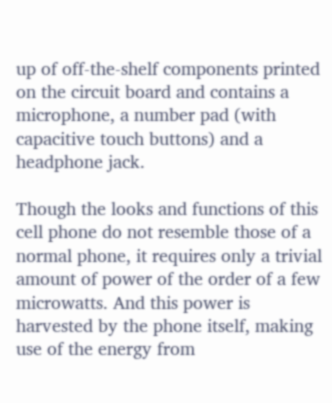up of off-the-shelf components printed on the circuit board and contains a microphone, a number pad (with capacitive touch buttons) and a headphone jack.

Though the looks and functions of this cell phone do not resemble those of a normal phone, it requires only a trivial amount of power of the order of a few microwatts. And this power is harvested by the phone itself, making use of the energy from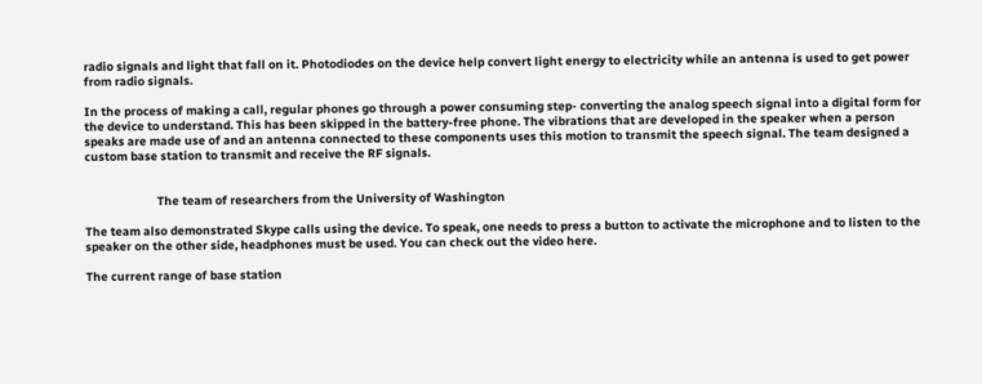radio signals and light that fall on it. Photodiodes on the device help convert light energy to electricity while an antenna is used to get power from radio signals.

In the process of making a call, regular phones go through a power consuming step- converting the analog speech signal into a digital form for the device to understand. This has been skipped in the battery-free phone. The vibrations that are developed in the speaker when a person speaks are made use of and an antenna connected to these components uses this motion to transmit the speech signal. The team designed a custom base station to transmit and receive the RF signals.


                        The team of researchers from the University of Washington

The team also demonstrated Skype calls using the device. To speak, one needs to press a button to activate the microphone and to listen to the speaker on the other side, headphones must be used. You can check out the video here.

The current range of base station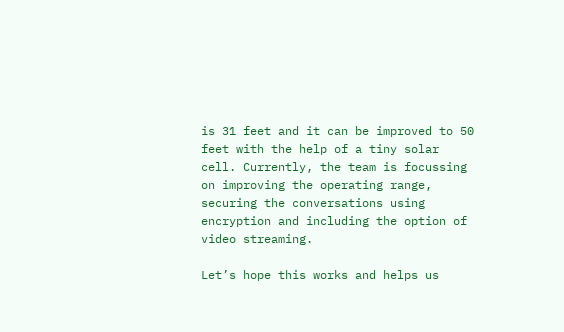is 31 feet and it can be improved to 50 feet with the help of a tiny solar cell. Currently, the team is focussing on improving the operating range, securing the conversations using encryption and including the option of video streaming.

Let’s hope this works and helps us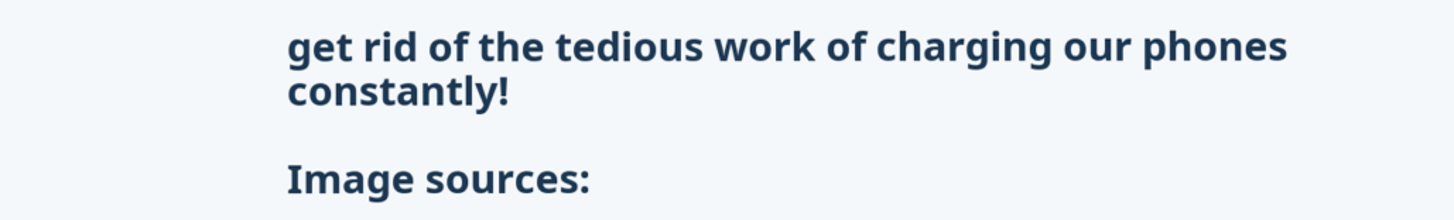get rid of the tedious work of charging our phones constantly!

Image sources: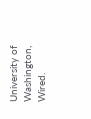University of Washington, Wired.